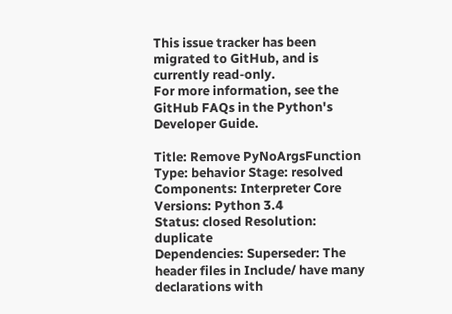This issue tracker has been migrated to GitHub, and is currently read-only.
For more information, see the GitHub FAQs in the Python's Developer Guide.

Title: Remove PyNoArgsFunction
Type: behavior Stage: resolved
Components: Interpreter Core Versions: Python 3.4
Status: closed Resolution: duplicate
Dependencies: Superseder: The header files in Include/ have many declarations with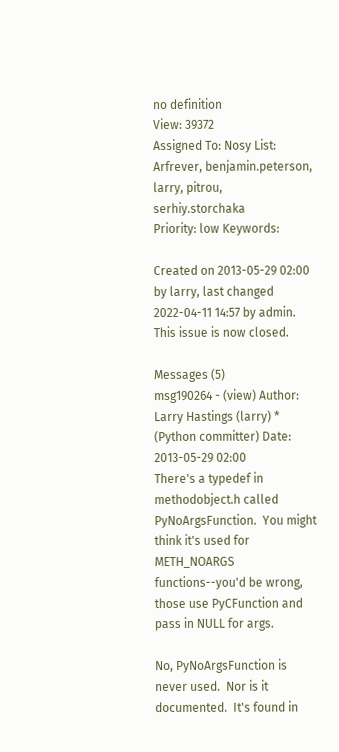no definition
View: 39372
Assigned To: Nosy List: Arfrever, benjamin.peterson, larry, pitrou, serhiy.storchaka
Priority: low Keywords:

Created on 2013-05-29 02:00 by larry, last changed 2022-04-11 14:57 by admin. This issue is now closed.

Messages (5)
msg190264 - (view) Author: Larry Hastings (larry) * (Python committer) Date: 2013-05-29 02:00
There's a typedef in methodobject.h called PyNoArgsFunction.  You might think it's used for METH_NOARGS functions--you'd be wrong, those use PyCFunction and pass in NULL for args.

No, PyNoArgsFunction is never used.  Nor is it documented.  It's found in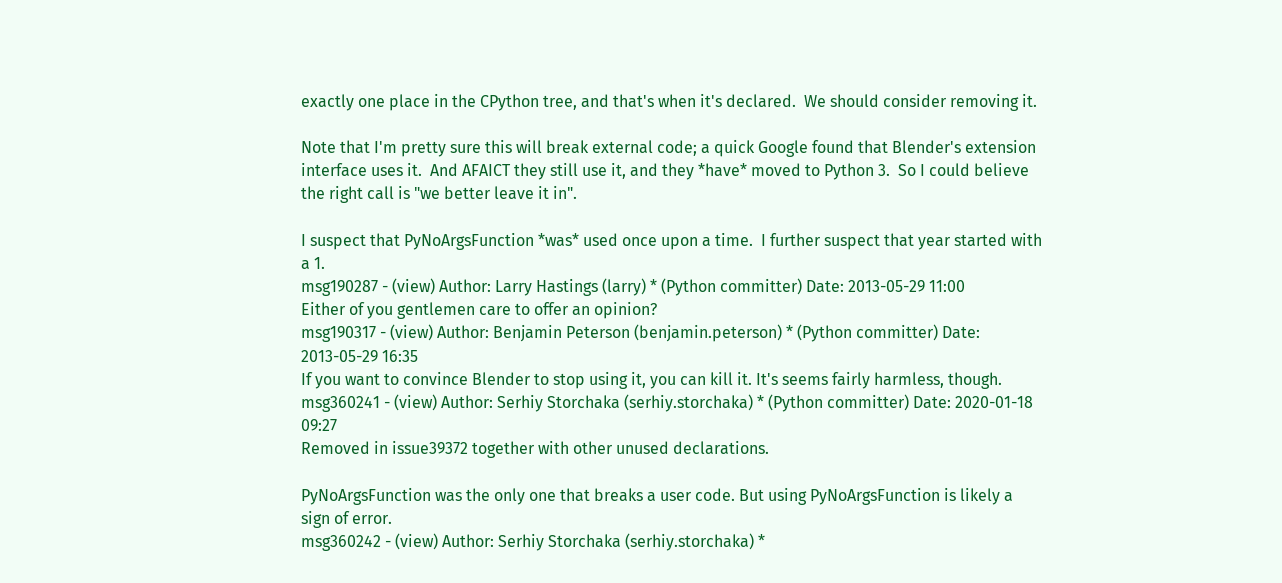exactly one place in the CPython tree, and that's when it's declared.  We should consider removing it.

Note that I'm pretty sure this will break external code; a quick Google found that Blender's extension interface uses it.  And AFAICT they still use it, and they *have* moved to Python 3.  So I could believe the right call is "we better leave it in".

I suspect that PyNoArgsFunction *was* used once upon a time.  I further suspect that year started with a 1.
msg190287 - (view) Author: Larry Hastings (larry) * (Python committer) Date: 2013-05-29 11:00
Either of you gentlemen care to offer an opinion?
msg190317 - (view) Author: Benjamin Peterson (benjamin.peterson) * (Python committer) Date: 2013-05-29 16:35
If you want to convince Blender to stop using it, you can kill it. It's seems fairly harmless, though.
msg360241 - (view) Author: Serhiy Storchaka (serhiy.storchaka) * (Python committer) Date: 2020-01-18 09:27
Removed in issue39372 together with other unused declarations.

PyNoArgsFunction was the only one that breaks a user code. But using PyNoArgsFunction is likely a sign of error.
msg360242 - (view) Author: Serhiy Storchaka (serhiy.storchaka) *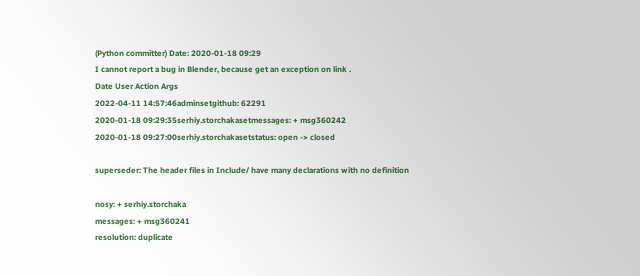(Python committer) Date: 2020-01-18 09:29
I cannot report a bug in Blender, because get an exception on link .
Date User Action Args
2022-04-11 14:57:46adminsetgithub: 62291
2020-01-18 09:29:35serhiy.storchakasetmessages: + msg360242
2020-01-18 09:27:00serhiy.storchakasetstatus: open -> closed

superseder: The header files in Include/ have many declarations with no definition

nosy: + serhiy.storchaka
messages: + msg360241
resolution: duplicate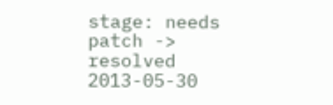stage: needs patch -> resolved
2013-05-30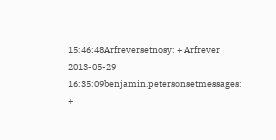15:46:48Arfreversetnosy: + Arfrever
2013-05-29 16:35:09benjamin.petersonsetmessages: +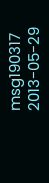msg190317
2013-05-29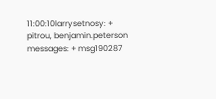11:00:10larrysetnosy: + pitrou, benjamin.peterson
messages: + msg190287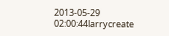2013-05-29 02:00:44larrycreate